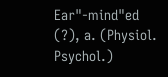Ear"-mind"ed (?), a. (Physiol. Psychol.)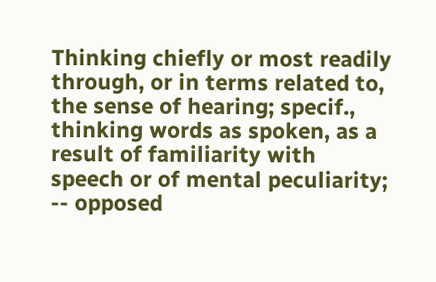Thinking chiefly or most readily through, or in terms related to, the sense of hearing; specif., thinking words as spoken, as a result of familiarity with speech or of mental peculiarity; -- opposed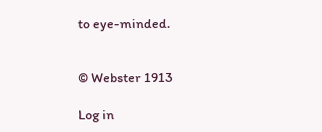to eye-minded.


© Webster 1913

Log in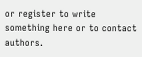or register to write something here or to contact authors.